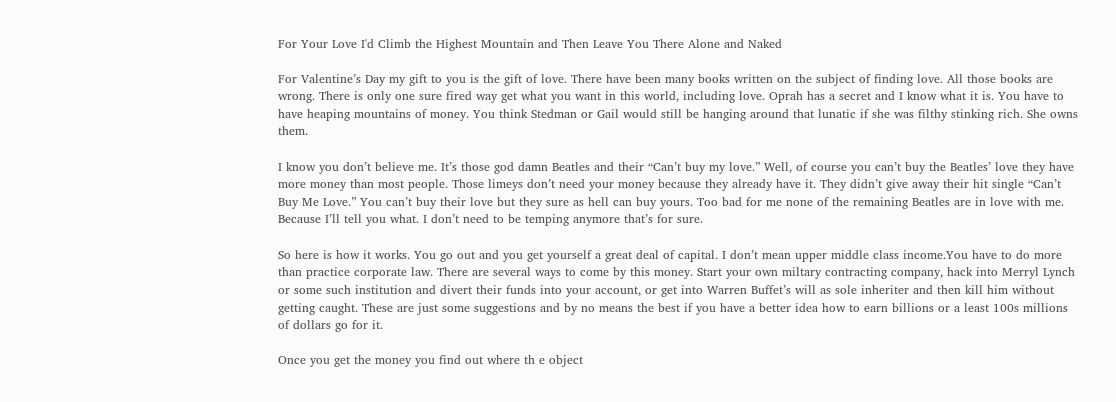For Your Love I'd Climb the Highest Mountain and Then Leave You There Alone and Naked

For Valentine’s Day my gift to you is the gift of love. There have been many books written on the subject of finding love. All those books are wrong. There is only one sure fired way get what you want in this world, including love. Oprah has a secret and I know what it is. You have to have heaping mountains of money. You think Stedman or Gail would still be hanging around that lunatic if she was filthy stinking rich. She owns them.

I know you don’t believe me. It’s those god damn Beatles and their “Can’t buy my love.” Well, of course you can’t buy the Beatles’ love they have more money than most people. Those limeys don’t need your money because they already have it. They didn’t give away their hit single “Can’t Buy Me Love.” You can’t buy their love but they sure as hell can buy yours. Too bad for me none of the remaining Beatles are in love with me. Because I’ll tell you what. I don’t need to be temping anymore that’s for sure.

So here is how it works. You go out and you get yourself a great deal of capital. I don’t mean upper middle class income.You have to do more than practice corporate law. There are several ways to come by this money. Start your own miltary contracting company, hack into Merryl Lynch or some such institution and divert their funds into your account, or get into Warren Buffet’s will as sole inheriter and then kill him without getting caught. These are just some suggestions and by no means the best if you have a better idea how to earn billions or a least 100s millions of dollars go for it.

Once you get the money you find out where th e object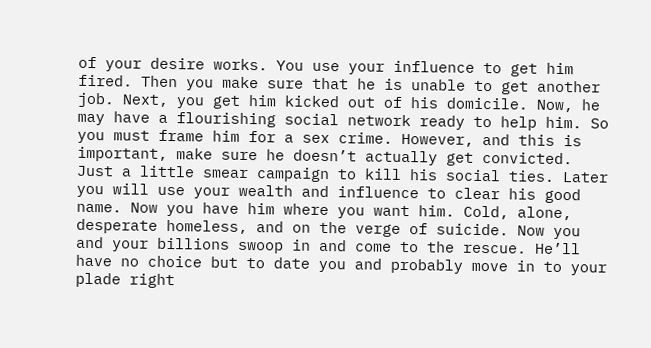of your desire works. You use your influence to get him fired. Then you make sure that he is unable to get another job. Next, you get him kicked out of his domicile. Now, he may have a flourishing social network ready to help him. So you must frame him for a sex crime. However, and this is important, make sure he doesn’t actually get convicted. Just a little smear campaign to kill his social ties. Later you will use your wealth and influence to clear his good name. Now you have him where you want him. Cold, alone, desperate homeless, and on the verge of suicide. Now you and your billions swoop in and come to the rescue. He’ll have no choice but to date you and probably move in to your plade right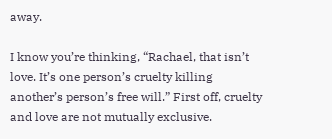away.

I know you’re thinking, “Rachael, that isn’t love. It’s one person’s cruelty killing another’s person’s free will.” First off, cruelty and love are not mutually exclusive.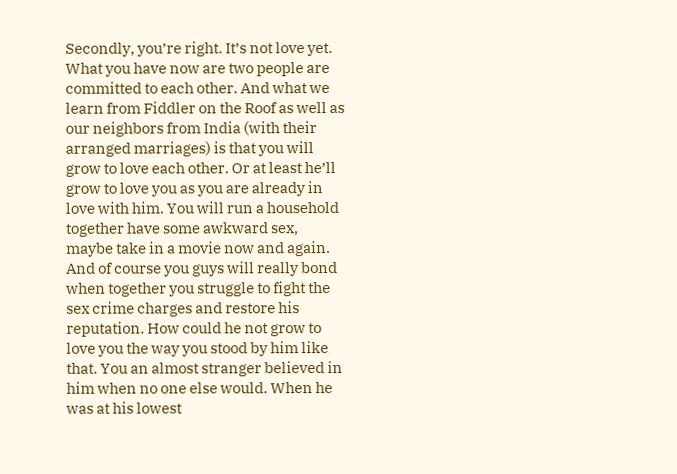Secondly, you’re right. It’s not love yet. What you have now are two people are committed to each other. And what we learn from Fiddler on the Roof as well as our neighbors from India (with their arranged marriages) is that you will grow to love each other. Or at least he’ll grow to love you as you are already in love with him. You will run a household together have some awkward sex, maybe take in a movie now and again. And of course you guys will really bond when together you struggle to fight the sex crime charges and restore his reputation. How could he not grow to love you the way you stood by him like that. You an almost stranger believed in him when no one else would. When he was at his lowest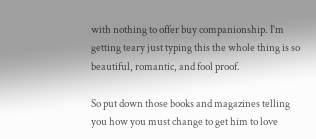with nothing to offer buy companionship. I’m getting teary just typing this the whole thing is so beautiful, romantic, and fool proof.

So put down those books and magazines telling you how you must change to get him to love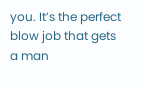you. It’s the perfect blow job that gets a man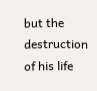but the destruction of his life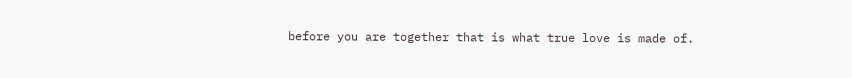before you are together that is what true love is made of.